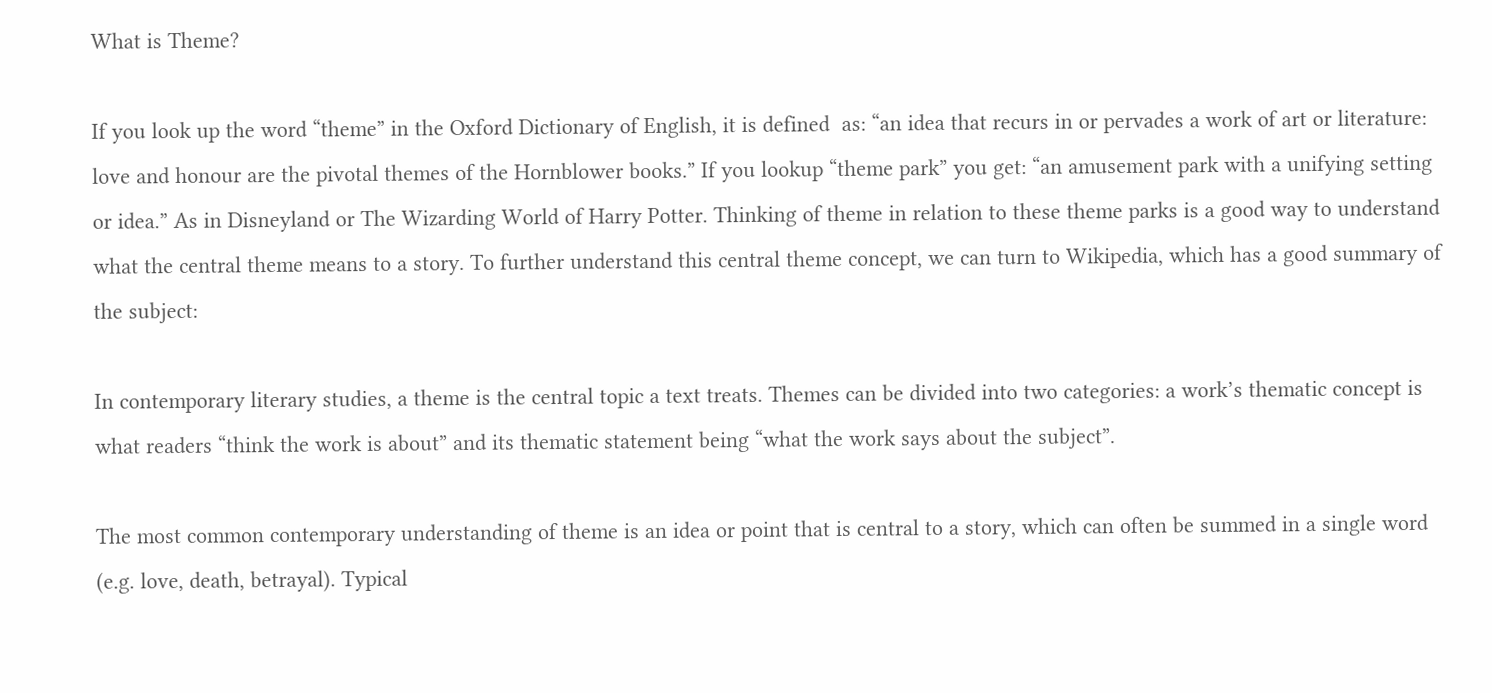What is Theme?

If you look up the word “theme” in the Oxford Dictionary of English, it is defined  as: “an idea that recurs in or pervades a work of art or literature: love and honour are the pivotal themes of the Hornblower books.” If you lookup “theme park” you get: “an amusement park with a unifying setting or idea.” As in Disneyland or The Wizarding World of Harry Potter. Thinking of theme in relation to these theme parks is a good way to understand what the central theme means to a story. To further understand this central theme concept, we can turn to Wikipedia, which has a good summary of the subject:

In contemporary literary studies, a theme is the central topic a text treats. Themes can be divided into two categories: a work’s thematic concept is what readers “think the work is about” and its thematic statement being “what the work says about the subject”.

The most common contemporary understanding of theme is an idea or point that is central to a story, which can often be summed in a single word (e.g. love, death, betrayal). Typical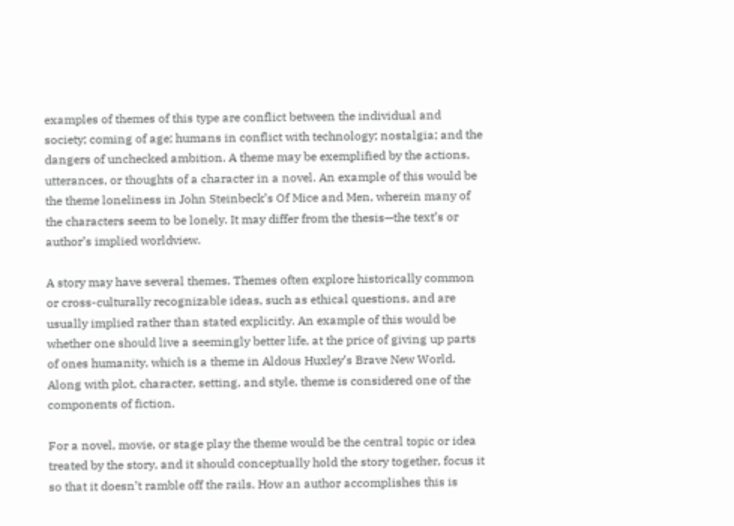examples of themes of this type are conflict between the individual and society; coming of age; humans in conflict with technology; nostalgia; and the dangers of unchecked ambition. A theme may be exemplified by the actions, utterances, or thoughts of a character in a novel. An example of this would be the theme loneliness in John Steinbeck’s Of Mice and Men, wherein many of the characters seem to be lonely. It may differ from the thesis—the text’s or author’s implied worldview.

A story may have several themes. Themes often explore historically common or cross-culturally recognizable ideas, such as ethical questions, and are usually implied rather than stated explicitly. An example of this would be whether one should live a seemingly better life, at the price of giving up parts of ones humanity, which is a theme in Aldous Huxley’s Brave New World. Along with plot, character, setting, and style, theme is considered one of the components of fiction.

For a novel, movie, or stage play the theme would be the central topic or idea treated by the story, and it should conceptually hold the story together, focus it so that it doesn’t ramble off the rails. How an author accomplishes this is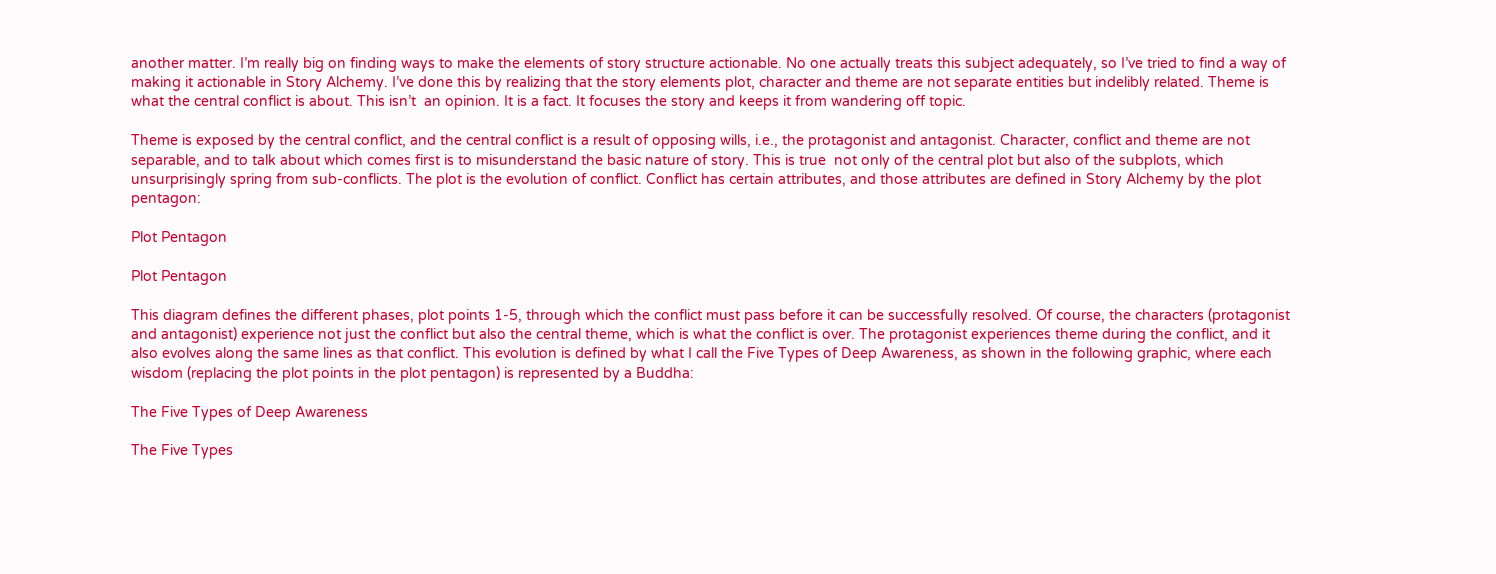another matter. I’m really big on finding ways to make the elements of story structure actionable. No one actually treats this subject adequately, so I’ve tried to find a way of making it actionable in Story Alchemy. I’ve done this by realizing that the story elements plot, character and theme are not separate entities but indelibly related. Theme is what the central conflict is about. This isn’t  an opinion. It is a fact. It focuses the story and keeps it from wandering off topic.

Theme is exposed by the central conflict, and the central conflict is a result of opposing wills, i.e., the protagonist and antagonist. Character, conflict and theme are not separable, and to talk about which comes first is to misunderstand the basic nature of story. This is true  not only of the central plot but also of the subplots, which unsurprisingly spring from sub-conflicts. The plot is the evolution of conflict. Conflict has certain attributes, and those attributes are defined in Story Alchemy by the plot pentagon:

Plot Pentagon

Plot Pentagon

This diagram defines the different phases, plot points 1-5, through which the conflict must pass before it can be successfully resolved. Of course, the characters (protagonist and antagonist) experience not just the conflict but also the central theme, which is what the conflict is over. The protagonist experiences theme during the conflict, and it also evolves along the same lines as that conflict. This evolution is defined by what I call the Five Types of Deep Awareness, as shown in the following graphic, where each wisdom (replacing the plot points in the plot pentagon) is represented by a Buddha:

The Five Types of Deep Awareness

The Five Types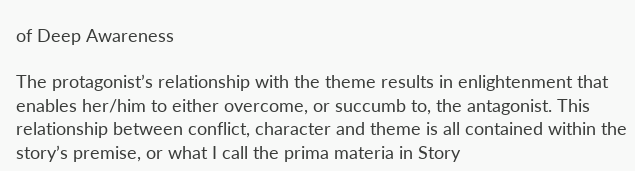of Deep Awareness

The protagonist’s relationship with the theme results in enlightenment that enables her/him to either overcome, or succumb to, the antagonist. This relationship between conflict, character and theme is all contained within the story’s premise, or what I call the prima materia in Story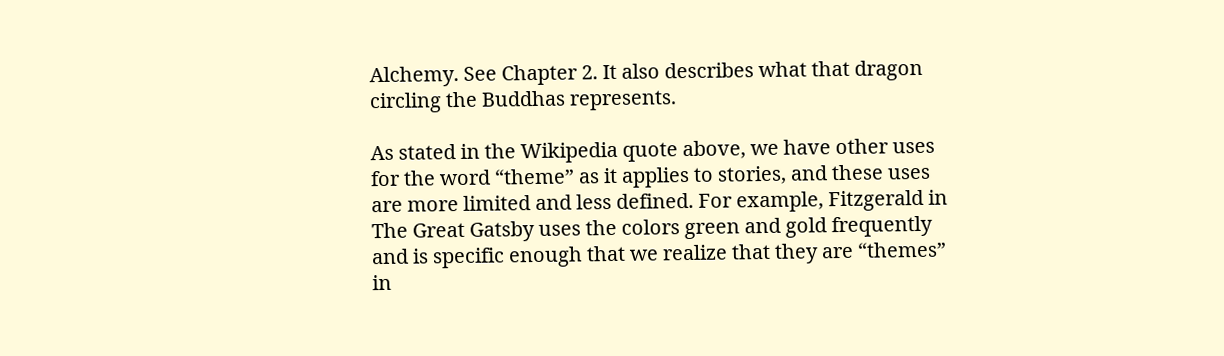Alchemy. See Chapter 2. It also describes what that dragon circling the Buddhas represents.

As stated in the Wikipedia quote above, we have other uses for the word “theme” as it applies to stories, and these uses are more limited and less defined. For example, Fitzgerald in The Great Gatsby uses the colors green and gold frequently and is specific enough that we realize that they are “themes” in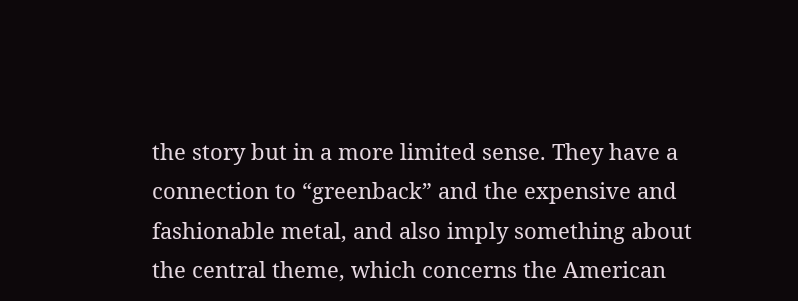the story but in a more limited sense. They have a connection to “greenback” and the expensive and fashionable metal, and also imply something about the central theme, which concerns the American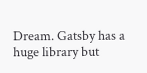Dream. Gatsby has a huge library but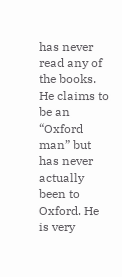has never read any of the books. He claims to be an “Oxford man” but has never actually been to Oxford. He is very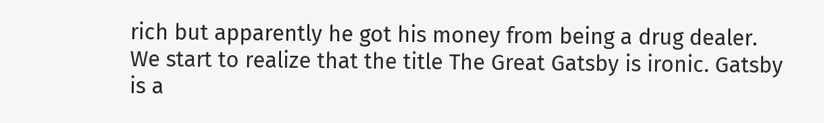rich but apparently he got his money from being a drug dealer. We start to realize that the title The Great Gatsby is ironic. Gatsby is a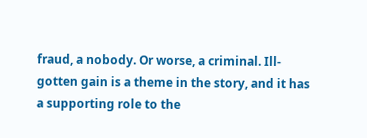fraud, a nobody. Or worse, a criminal. Ill-gotten gain is a theme in the story, and it has a supporting role to the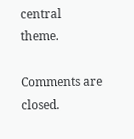central theme.

Comments are closed.